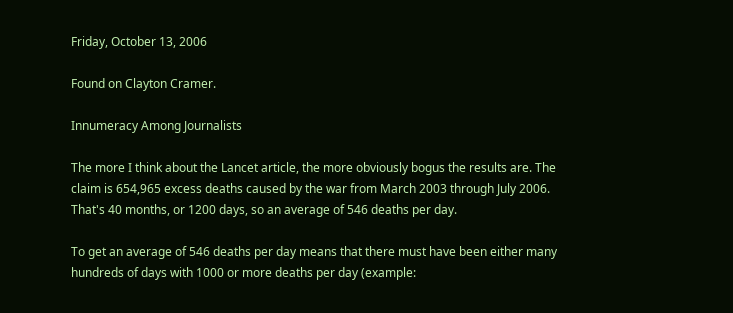Friday, October 13, 2006

Found on Clayton Cramer.

Innumeracy Among Journalists

The more I think about the Lancet article, the more obviously bogus the results are. The claim is 654,965 excess deaths caused by the war from March 2003 through July 2006. That's 40 months, or 1200 days, so an average of 546 deaths per day.

To get an average of 546 deaths per day means that there must have been either many hundreds of days with 1000 or more deaths per day (example: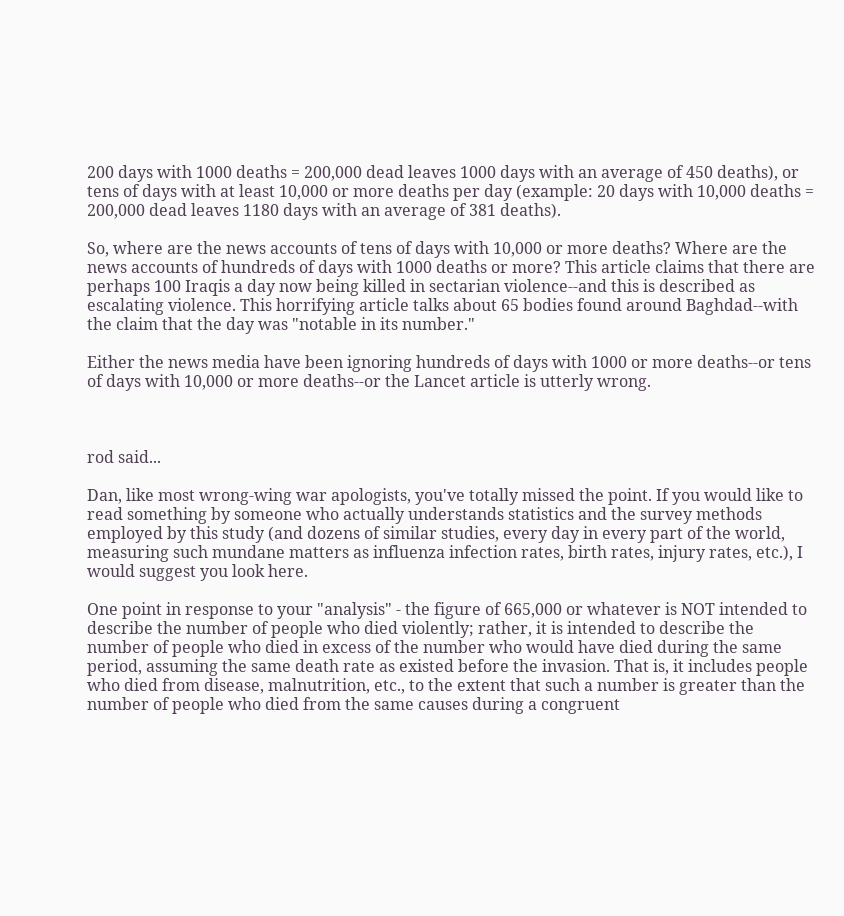200 days with 1000 deaths = 200,000 dead leaves 1000 days with an average of 450 deaths), or tens of days with at least 10,000 or more deaths per day (example: 20 days with 10,000 deaths = 200,000 dead leaves 1180 days with an average of 381 deaths).

So, where are the news accounts of tens of days with 10,000 or more deaths? Where are the news accounts of hundreds of days with 1000 deaths or more? This article claims that there are perhaps 100 Iraqis a day now being killed in sectarian violence--and this is described as escalating violence. This horrifying article talks about 65 bodies found around Baghdad--with the claim that the day was "notable in its number."

Either the news media have been ignoring hundreds of days with 1000 or more deaths--or tens of days with 10,000 or more deaths--or the Lancet article is utterly wrong.



rod said...

Dan, like most wrong-wing war apologists, you've totally missed the point. If you would like to read something by someone who actually understands statistics and the survey methods employed by this study (and dozens of similar studies, every day in every part of the world, measuring such mundane matters as influenza infection rates, birth rates, injury rates, etc.), I would suggest you look here.

One point in response to your "analysis" - the figure of 665,000 or whatever is NOT intended to describe the number of people who died violently; rather, it is intended to describe the number of people who died in excess of the number who would have died during the same period, assuming the same death rate as existed before the invasion. That is, it includes people who died from disease, malnutrition, etc., to the extent that such a number is greater than the number of people who died from the same causes during a congruent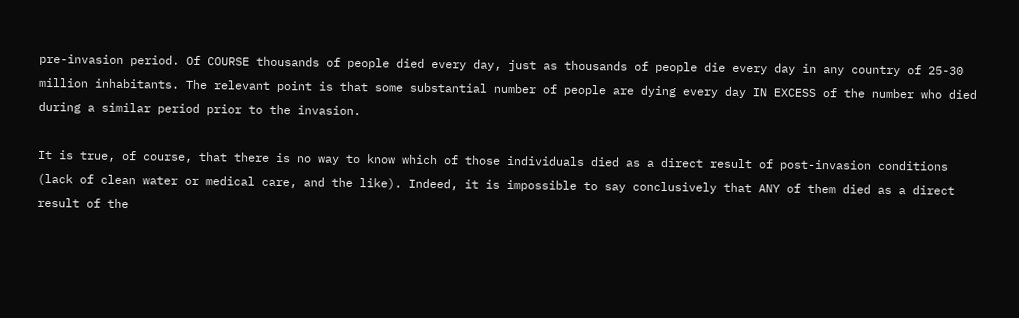pre-invasion period. Of COURSE thousands of people died every day, just as thousands of people die every day in any country of 25-30 million inhabitants. The relevant point is that some substantial number of people are dying every day IN EXCESS of the number who died during a similar period prior to the invasion.

It is true, of course, that there is no way to know which of those individuals died as a direct result of post-invasion conditions (lack of clean water or medical care, and the like). Indeed, it is impossible to say conclusively that ANY of them died as a direct result of the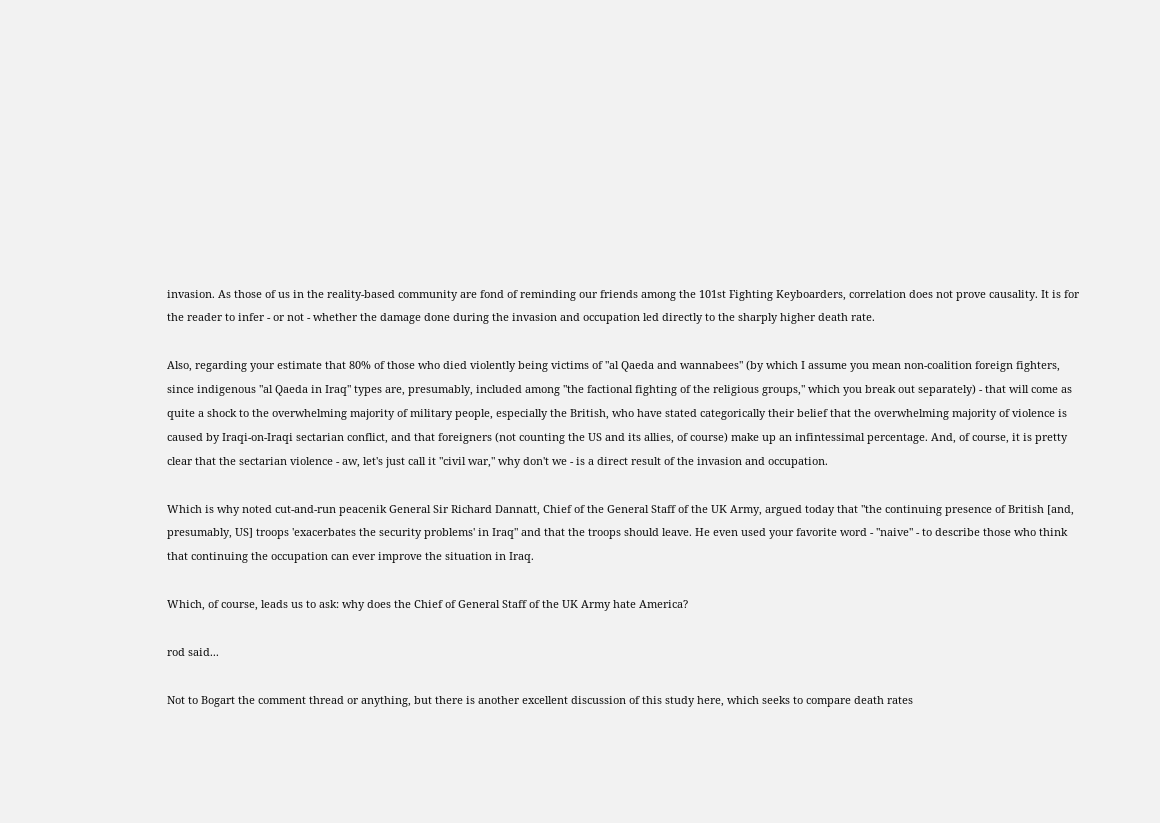invasion. As those of us in the reality-based community are fond of reminding our friends among the 101st Fighting Keyboarders, correlation does not prove causality. It is for the reader to infer - or not - whether the damage done during the invasion and occupation led directly to the sharply higher death rate.

Also, regarding your estimate that 80% of those who died violently being victims of "al Qaeda and wannabees" (by which I assume you mean non-coalition foreign fighters, since indigenous "al Qaeda in Iraq" types are, presumably, included among "the factional fighting of the religious groups," which you break out separately) - that will come as quite a shock to the overwhelming majority of military people, especially the British, who have stated categorically their belief that the overwhelming majority of violence is caused by Iraqi-on-Iraqi sectarian conflict, and that foreigners (not counting the US and its allies, of course) make up an infintessimal percentage. And, of course, it is pretty clear that the sectarian violence - aw, let's just call it "civil war," why don't we - is a direct result of the invasion and occupation.

Which is why noted cut-and-run peacenik General Sir Richard Dannatt, Chief of the General Staff of the UK Army, argued today that "the continuing presence of British [and, presumably, US] troops 'exacerbates the security problems' in Iraq" and that the troops should leave. He even used your favorite word - "naive" - to describe those who think that continuing the occupation can ever improve the situation in Iraq.

Which, of course, leads us to ask: why does the Chief of General Staff of the UK Army hate America?

rod said...

Not to Bogart the comment thread or anything, but there is another excellent discussion of this study here, which seeks to compare death rates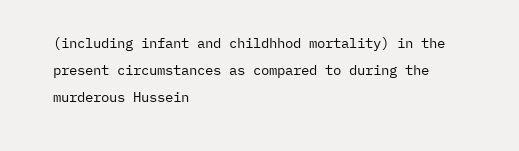(including infant and childhhod mortality) in the present circumstances as compared to during the murderous Hussein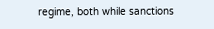regime, both while sanctions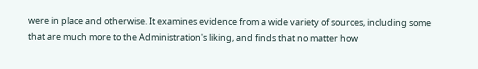were in place and otherwise. It examines evidence from a wide variety of sources, including some that are much more to the Administration's liking, and finds that no matter how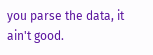you parse the data, it ain't good.